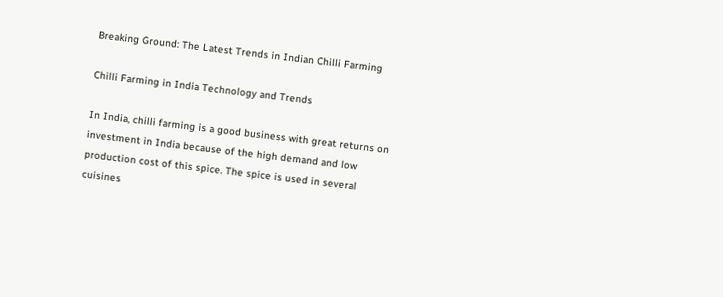Breaking Ground: The Latest Trends in Indian Chilli Farming

Chilli Farming in India Technology and Trends

In India, chilli farming is a good business with great returns on investment in India because of the high demand and low production cost of this spice. The spice is used in several cuisines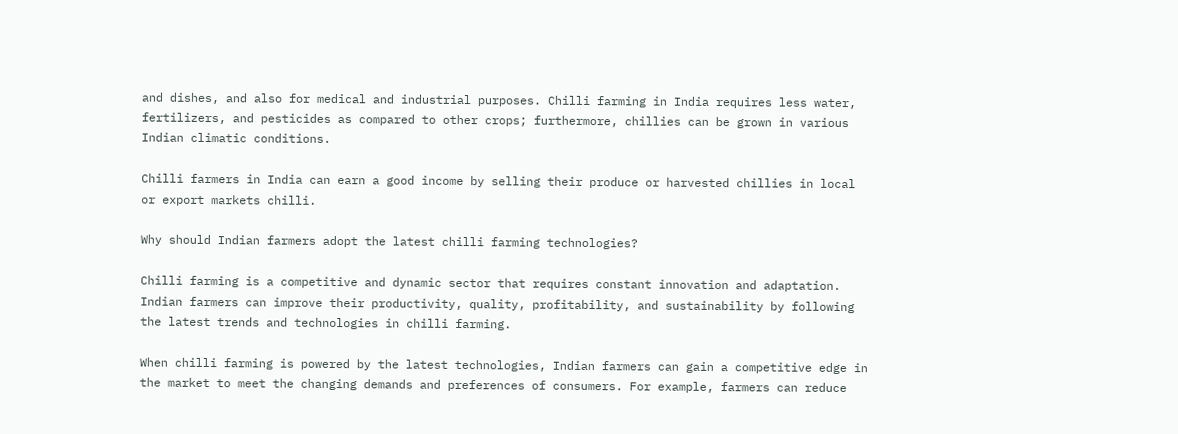and dishes, and also for medical and industrial purposes. Chilli farming in India requires less water, fertilizers, and pesticides as compared to other crops; furthermore, chillies can be grown in various Indian climatic conditions.

Chilli farmers in India can earn a good income by selling their produce or harvested chillies in local or export markets chilli.

Why should Indian farmers adopt the latest chilli farming technologies?

Chilli farming is a competitive and dynamic sector that requires constant innovation and adaptation. Indian farmers can improve their productivity, quality, profitability, and sustainability by following the latest trends and technologies in chilli farming.

When chilli farming is powered by the latest technologies, Indian farmers can gain a competitive edge in the market to meet the changing demands and preferences of consumers. For example, farmers can reduce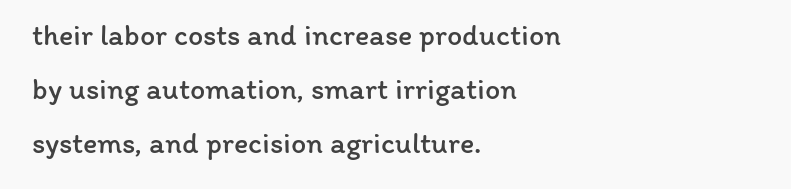their labor costs and increase production by using automation, smart irrigation systems, and precision agriculture.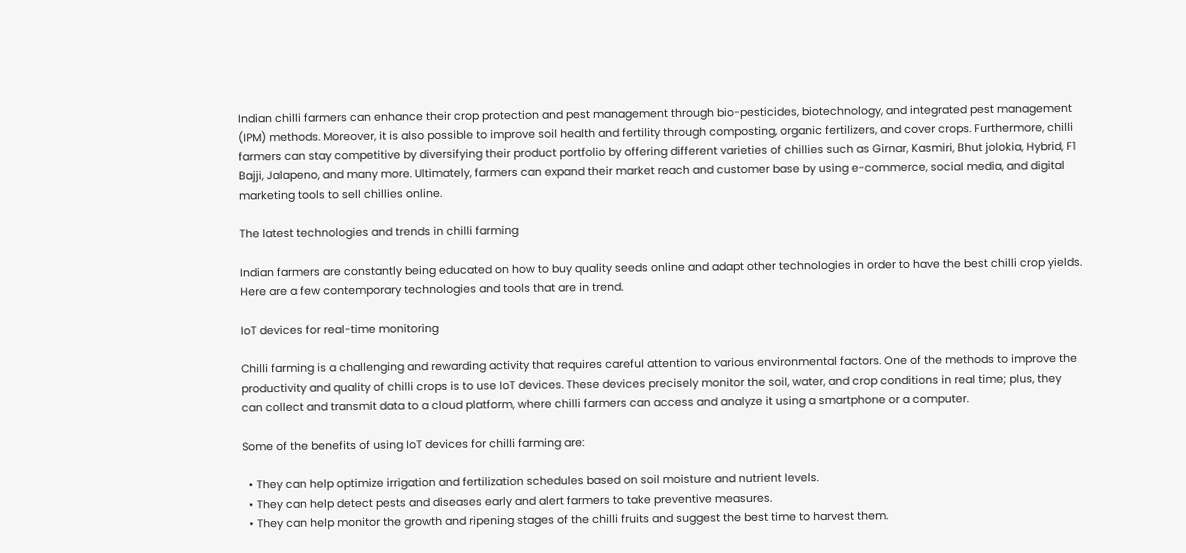Indian chilli farmers can enhance their crop protection and pest management through bio-pesticides, biotechnology, and integrated pest management (IPM) methods. Moreover, it is also possible to improve soil health and fertility through composting, organic fertilizers, and cover crops. Furthermore, chilli farmers can stay competitive by diversifying their product portfolio by offering different varieties of chillies such as Girnar, Kasmiri, Bhut jolokia, Hybrid, F1 Bajji, Jalapeno, and many more. Ultimately, farmers can expand their market reach and customer base by using e-commerce, social media, and digital marketing tools to sell chillies online.

The latest technologies and trends in chilli farming

Indian farmers are constantly being educated on how to buy quality seeds online and adapt other technologies in order to have the best chilli crop yields. Here are a few contemporary technologies and tools that are in trend.

IoT devices for real-time monitoring

Chilli farming is a challenging and rewarding activity that requires careful attention to various environmental factors. One of the methods to improve the productivity and quality of chilli crops is to use IoT devices. These devices precisely monitor the soil, water, and crop conditions in real time; plus, they can collect and transmit data to a cloud platform, where chilli farmers can access and analyze it using a smartphone or a computer.

Some of the benefits of using IoT devices for chilli farming are:

  • They can help optimize irrigation and fertilization schedules based on soil moisture and nutrient levels.
  • They can help detect pests and diseases early and alert farmers to take preventive measures.
  • They can help monitor the growth and ripening stages of the chilli fruits and suggest the best time to harvest them.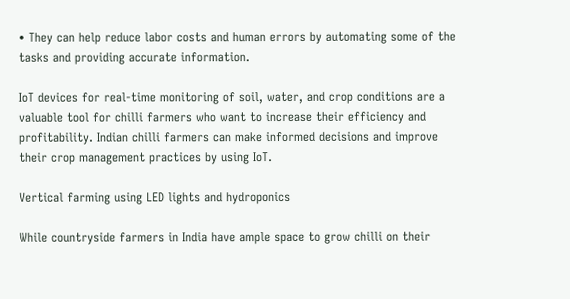• They can help reduce labor costs and human errors by automating some of the tasks and providing accurate information.

IoT devices for real-time monitoring of soil, water, and crop conditions are a valuable tool for chilli farmers who want to increase their efficiency and profitability. Indian chilli farmers can make informed decisions and improve their crop management practices by using IoT.

Vertical farming using LED lights and hydroponics

While countryside farmers in India have ample space to grow chilli on their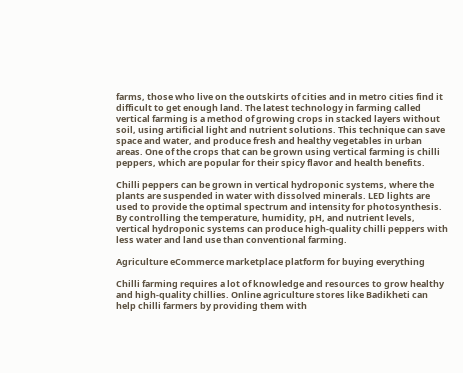farms, those who live on the outskirts of cities and in metro cities find it difficult to get enough land. The latest technology in farming called vertical farming is a method of growing crops in stacked layers without soil, using artificial light and nutrient solutions. This technique can save space and water, and produce fresh and healthy vegetables in urban areas. One of the crops that can be grown using vertical farming is chilli peppers, which are popular for their spicy flavor and health benefits.

Chilli peppers can be grown in vertical hydroponic systems, where the plants are suspended in water with dissolved minerals. LED lights are used to provide the optimal spectrum and intensity for photosynthesis. By controlling the temperature, humidity, pH, and nutrient levels, vertical hydroponic systems can produce high-quality chilli peppers with less water and land use than conventional farming.

Agriculture eCommerce marketplace platform for buying everything

Chilli farming requires a lot of knowledge and resources to grow healthy and high-quality chillies. Online agriculture stores like Badikheti can help chilli farmers by providing them with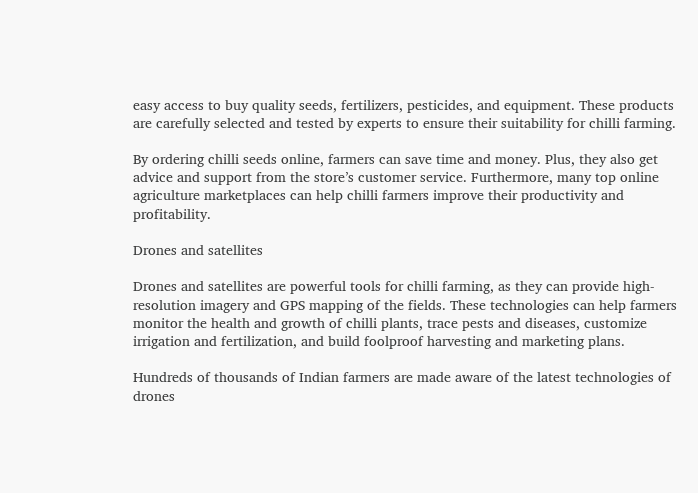easy access to buy quality seeds, fertilizers, pesticides, and equipment. These products are carefully selected and tested by experts to ensure their suitability for chilli farming.

By ordering chilli seeds online, farmers can save time and money. Plus, they also get advice and support from the store’s customer service. Furthermore, many top online agriculture marketplaces can help chilli farmers improve their productivity and profitability.

Drones and satellites

Drones and satellites are powerful tools for chilli farming, as they can provide high-resolution imagery and GPS mapping of the fields. These technologies can help farmers monitor the health and growth of chilli plants, trace pests and diseases, customize irrigation and fertilization, and build foolproof harvesting and marketing plans.

Hundreds of thousands of Indian farmers are made aware of the latest technologies of drones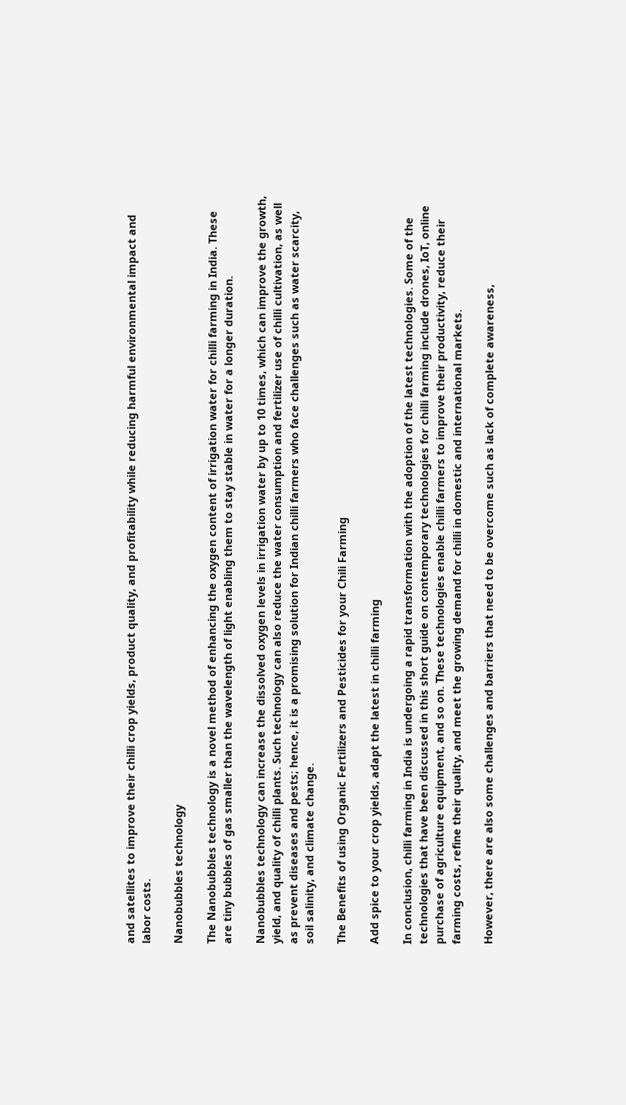and satellites to improve their chilli crop yields, product quality, and profitability while reducing harmful environmental impact and labor costs.

Nanobubbles technology

The Nanobubbles technology is a novel method of enhancing the oxygen content of irrigation water for chilli farming in India. These are tiny bubbles of gas smaller than the wavelength of light enabling them to stay stable in water for a longer duration.

Nanobubbles technology can increase the dissolved oxygen levels in irrigation water by up to 10 times, which can improve the growth, yield, and quality of chilli plants. Such technology can also reduce the water consumption and fertilizer use of chilli cultivation, as well as prevent diseases and pests; hence, it is a promising solution for Indian chilli farmers who face challenges such as water scarcity, soil salinity, and climate change.

The Benefits of using Organic Fertilizers and Pesticides for your Chili Farming

Add spice to your crop yields, adapt the latest in chilli farming

In conclusion, chilli farming in India is undergoing a rapid transformation with the adoption of the latest technologies. Some of the technologies that have been discussed in this short guide on contemporary technologies for chilli farming include drones, IoT, online purchase of agriculture equipment, and so on. These technologies enable chilli farmers to improve their productivity, reduce their farming costs, refine their quality, and meet the growing demand for chilli in domestic and international markets.

However, there are also some challenges and barriers that need to be overcome such as lack of complete awareness,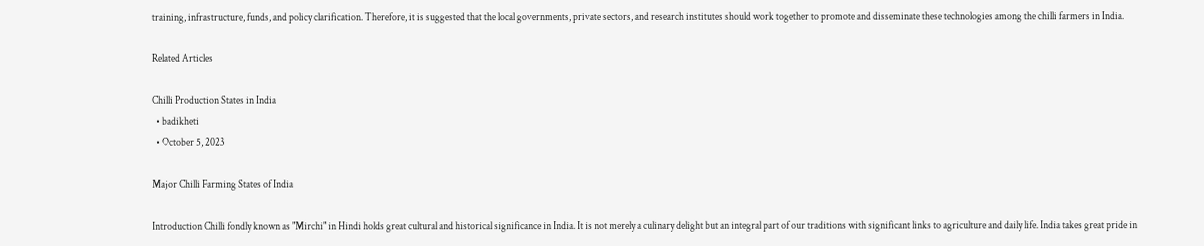training, infrastructure, funds, and policy clarification. Therefore, it is suggested that the local governments, private sectors, and research institutes should work together to promote and disseminate these technologies among the chilli farmers in India.

Related Articles

Chilli Production States in India
  • badikheti
  • October 5, 2023

Major Chilli Farming States of India

Introduction Chilli fondly known as "Mirchi" in Hindi holds great cultural and historical significance in India. It is not merely a culinary delight but an integral part of our traditions with significant links to agriculture and daily life. India takes great pride in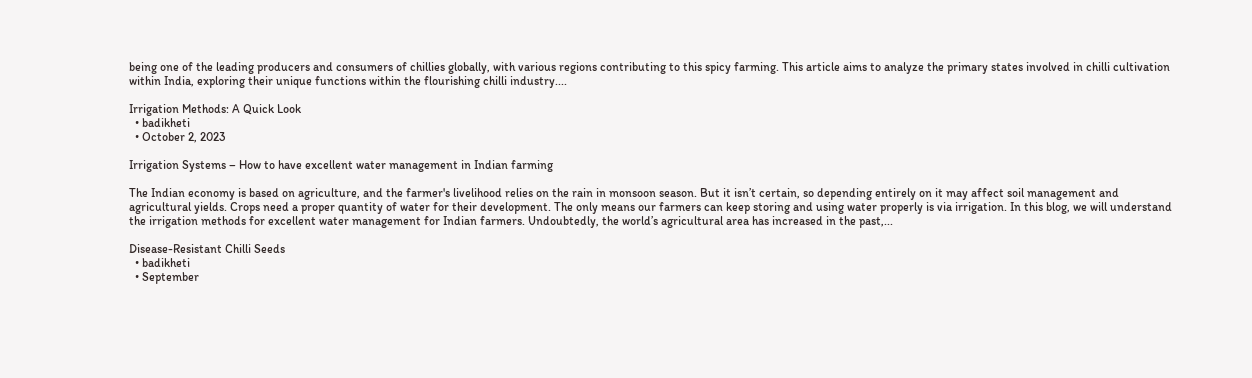being one of the leading producers and consumers of chillies globally, with various regions contributing to this spicy farming. This article aims to analyze the primary states involved in chilli cultivation within India, exploring their unique functions within the flourishing chilli industry....

Irrigation Methods: A Quick Look
  • badikheti
  • October 2, 2023

Irrigation Systems – How to have excellent water management in Indian farming

The Indian economy is based on agriculture, and the farmer's livelihood relies on the rain in monsoon season. But it isn’t certain, so depending entirely on it may affect soil management and agricultural yields. Crops need a proper quantity of water for their development. The only means our farmers can keep storing and using water properly is via irrigation. In this blog, we will understand the irrigation methods for excellent water management for Indian farmers. Undoubtedly, the world’s agricultural area has increased in the past,...

Disease-Resistant Chilli Seeds
  • badikheti
  • September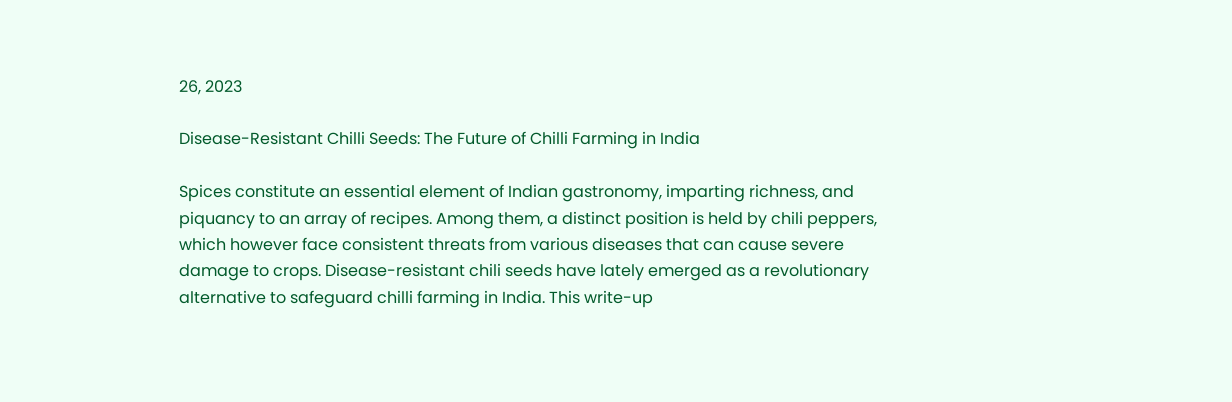26, 2023

Disease-Resistant Chilli Seeds: The Future of Chilli Farming in India

Spices constitute an essential element of Indian gastronomy, imparting richness, and piquancy to an array of recipes. Among them, a distinct position is held by chili peppers, which however face consistent threats from various diseases that can cause severe damage to crops. Disease-resistant chili seeds have lately emerged as a revolutionary alternative to safeguard chilli farming in India. This write-up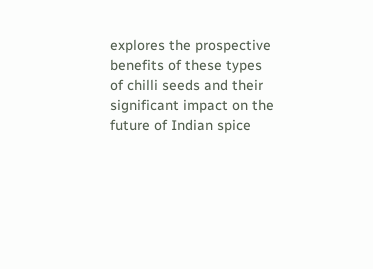explores the prospective benefits of these types of chilli seeds and their significant impact on the future of Indian spice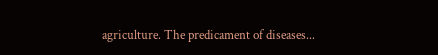agriculture. The predicament of diseases...